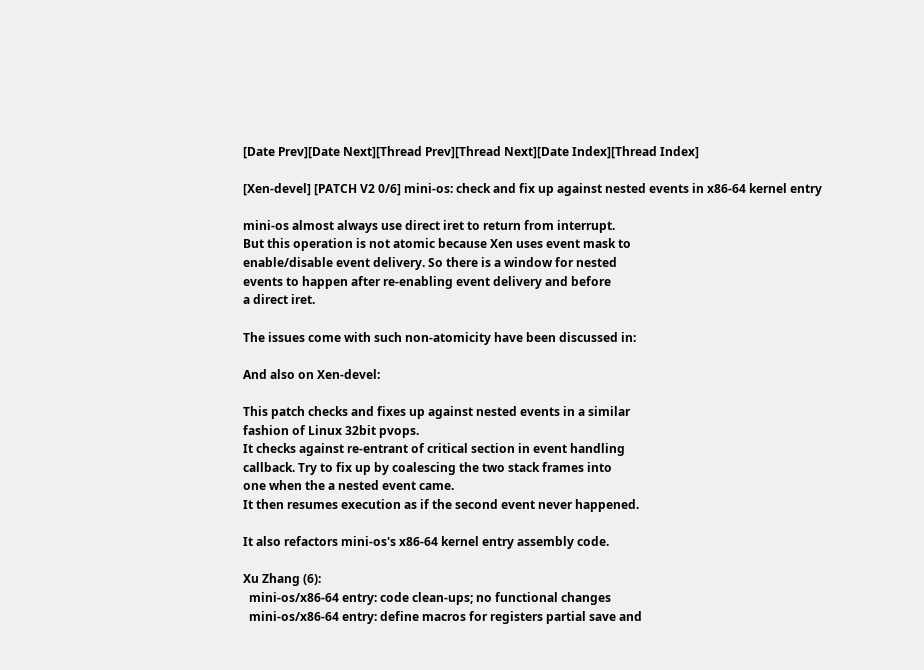[Date Prev][Date Next][Thread Prev][Thread Next][Date Index][Thread Index]

[Xen-devel] [PATCH V2 0/6] mini-os: check and fix up against nested events in x86-64 kernel entry

mini-os almost always use direct iret to return from interrupt.
But this operation is not atomic because Xen uses event mask to
enable/disable event delivery. So there is a window for nested
events to happen after re-enabling event delivery and before
a direct iret.

The issues come with such non-atomicity have been discussed in:

And also on Xen-devel:

This patch checks and fixes up against nested events in a similar
fashion of Linux 32bit pvops.
It checks against re-entrant of critical section in event handling
callback. Try to fix up by coalescing the two stack frames into
one when the a nested event came.
It then resumes execution as if the second event never happened.

It also refactors mini-os's x86-64 kernel entry assembly code.

Xu Zhang (6):
  mini-os/x86-64 entry: code clean-ups; no functional changes
  mini-os/x86-64 entry: define macros for registers partial save and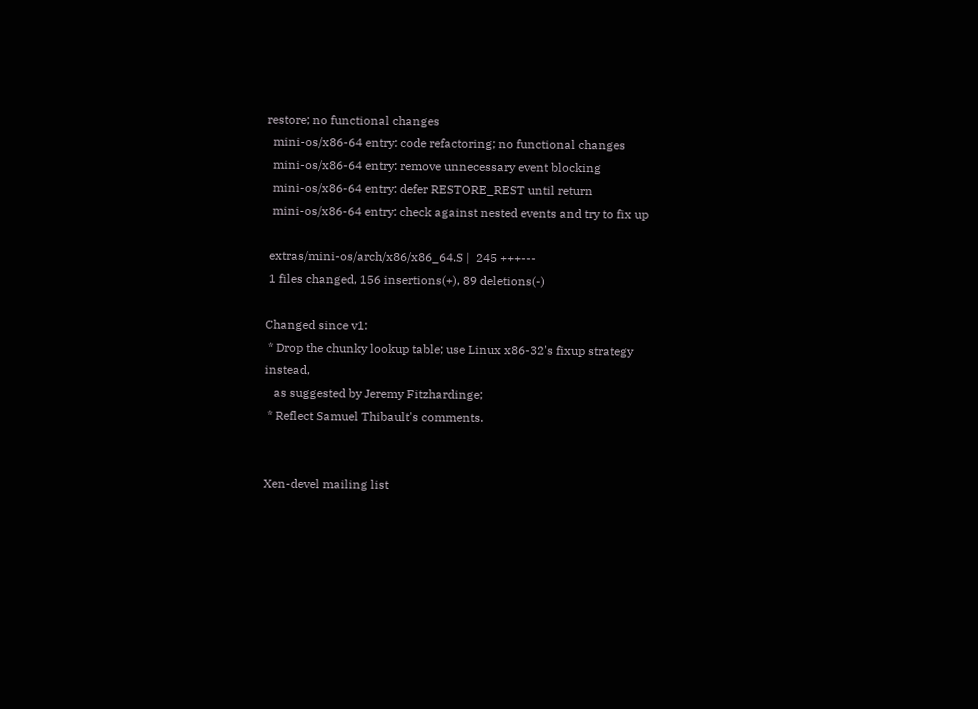restore; no functional changes
  mini-os/x86-64 entry: code refactoring; no functional changes
  mini-os/x86-64 entry: remove unnecessary event blocking
  mini-os/x86-64 entry: defer RESTORE_REST until return
  mini-os/x86-64 entry: check against nested events and try to fix up

 extras/mini-os/arch/x86/x86_64.S |  245 +++---
 1 files changed, 156 insertions(+), 89 deletions(-)

Changed since v1:
 * Drop the chunky lookup table; use Linux x86-32's fixup strategy instead,
   as suggested by Jeremy Fitzhardinge;
 * Reflect Samuel Thibault's comments.


Xen-devel mailing list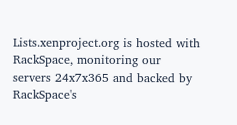Lists.xenproject.org is hosted with RackSpace, monitoring our
servers 24x7x365 and backed by RackSpace's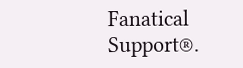Fanatical Support®.